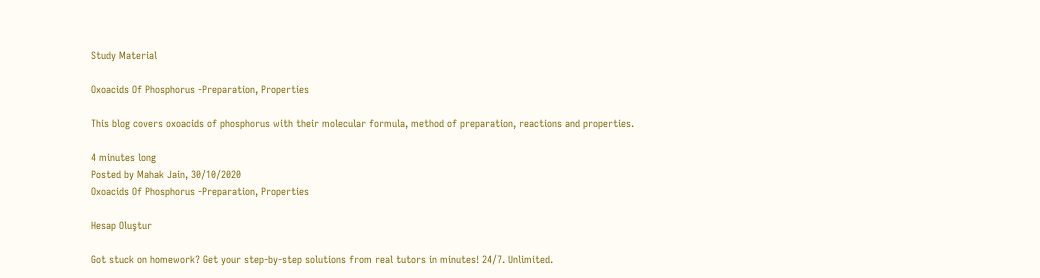Study Material

Oxoacids Of Phosphorus -Preparation, Properties

This blog covers oxoacids of phosphorus with their molecular formula, method of preparation, reactions and properties.

4 minutes long
Posted by Mahak Jain, 30/10/2020
Oxoacids Of Phosphorus -Preparation, Properties

Hesap Oluştur

Got stuck on homework? Get your step-by-step solutions from real tutors in minutes! 24/7. Unlimited.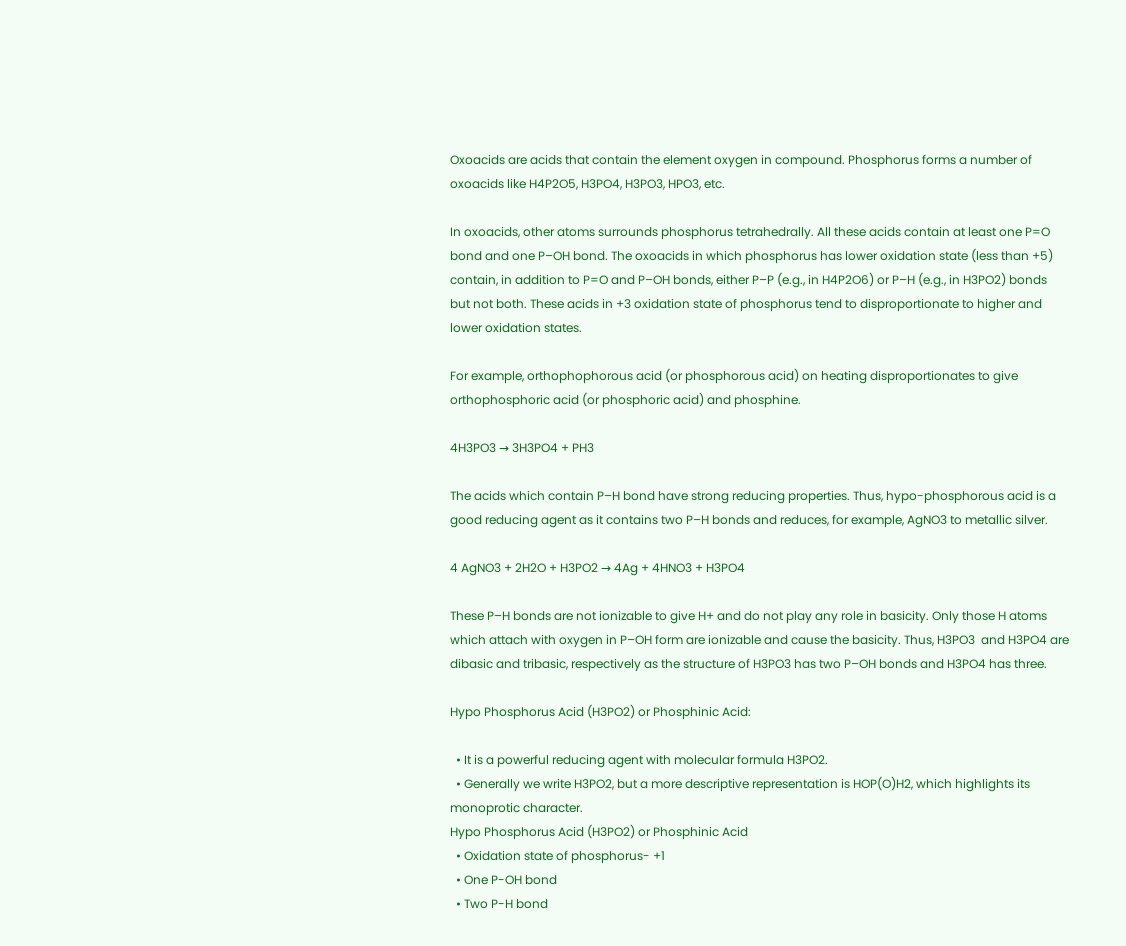Oxoacids are acids that contain the element oxygen in compound. Phosphorus forms a number of oxoacids like H4P2O5, H3PO4, H3PO3, HPO3, etc.

In oxoacids, other atoms surrounds phosphorus tetrahedrally. All these acids contain at least one P=O bond and one P–OH bond. The oxoacids in which phosphorus has lower oxidation state (less than +5) contain, in addition to P=O and P–OH bonds, either P–P (e.g., in H4P2O6) or P–H (e.g., in H3PO2) bonds but not both. These acids in +3 oxidation state of phosphorus tend to disproportionate to higher and lower oxidation states.

For example, orthophophorous acid (or phosphorous acid) on heating disproportionates to give orthophosphoric acid (or phosphoric acid) and phosphine.

4H3PO3 → 3H3PO4 + PH3

The acids which contain P–H bond have strong reducing properties. Thus, hypo-phosphorous acid is a good reducing agent as it contains two P–H bonds and reduces, for example, AgNO3 to metallic silver.

4 AgNO3 + 2H2O + H3PO2 → 4Ag + 4HNO3 + H3PO4

These P–H bonds are not ionizable to give H+ and do not play any role in basicity. Only those H atoms which attach with oxygen in P–OH form are ionizable and cause the basicity. Thus, H3PO3  and H3PO4 are dibasic and tribasic, respectively as the structure of H3PO3 has two P–OH bonds and H3PO4 has three.

Hypo Phosphorus Acid (H3PO2) or Phosphinic Acid:

  • It is a powerful reducing agent with molecular formula H3PO2.
  • Generally we write H3PO2, but a more descriptive representation is HOP(O)H2, which highlights its monoprotic character.
Hypo Phosphorus Acid (H3PO2) or Phosphinic Acid
  • Oxidation state of phosphorus- +1
  • One P-OH bond
  • Two P-H bond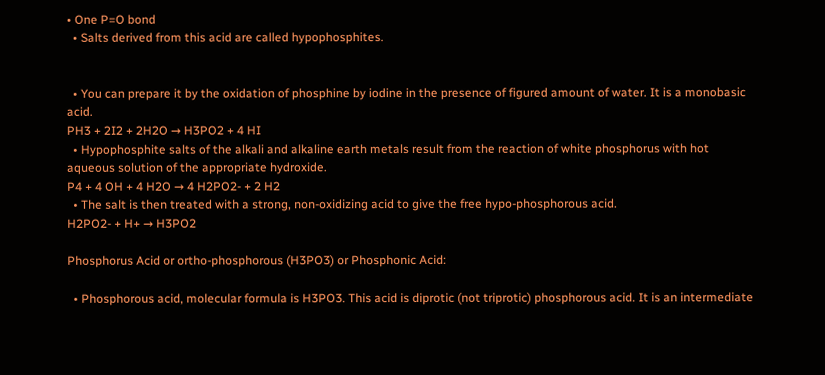• One P=O bond
  • Salts derived from this acid are called hypophosphites.


  • You can prepare it by the oxidation of phosphine by iodine in the presence of figured amount of water. It is a monobasic acid.
PH3 + 2I2 + 2H2O → H3PO2 + 4 HI
  • Hypophosphite salts of the alkali and alkaline earth metals result from the reaction of white phosphorus with hot aqueous solution of the appropriate hydroxide.
P4 + 4 OH + 4 H2O → 4 H2PO2- + 2 H2
  • The salt is then treated with a strong, non-oxidizing acid to give the free hypo-phosphorous acid.
H2PO2- + H+ → H3PO2

Phosphorus Acid or ortho-phosphorous (H3PO3) or Phosphonic Acid:

  • Phosphorous acid, molecular formula is H3PO3. This acid is diprotic (not triprotic) phosphorous acid. It is an intermediate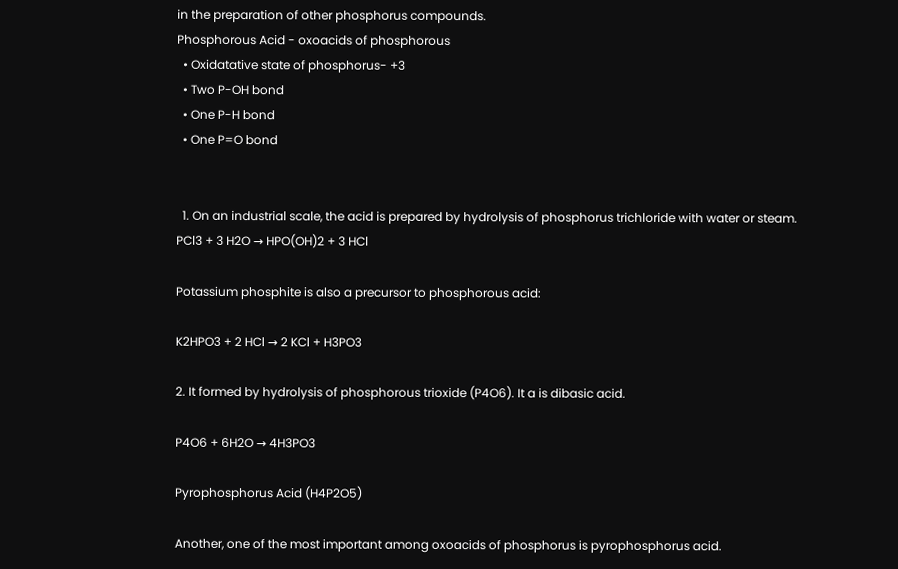in the preparation of other phosphorus compounds.
Phosphorous Acid - oxoacids of phosphorous
  • Oxidatative state of phosphorus- +3
  • Two P-OH bond
  • One P-H bond
  • One P=O bond


  1. On an industrial scale, the acid is prepared by hydrolysis of phosphorus trichloride with water or steam.
PCl3 + 3 H2O → HPO(OH)2 + 3 HCl

Potassium phosphite is also a precursor to phosphorous acid:

K2HPO3 + 2 HCl → 2 KCl + H3PO3

2. It formed by hydrolysis of phosphorous trioxide (P4O6). It a is dibasic acid.

P4O6 + 6H2O → 4H3PO3

Pyrophosphorus Acid (H4P2O5)

Another, one of the most important among oxoacids of phosphorus is pyrophosphorus acid.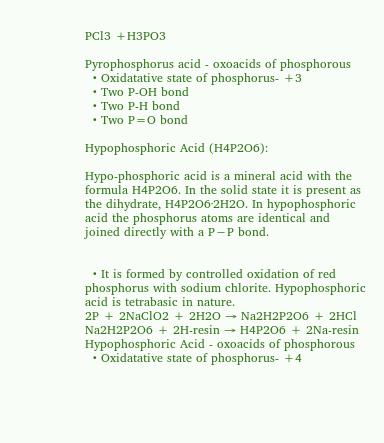PCl3 +H3PO3

Pyrophosphorus acid - oxoacids of phosphorous
  • Oxidatative state of phosphorus- +3
  • Two P-OH bond
  • Two P-H bond
  • Two P=O bond

Hypophosphoric Acid (H4P2O6):

Hypo-phosphoric acid is a mineral acid with the formula H4P2O6. In the solid state it is present as the dihydrate, H4P2O6·2H2O. In hypophosphoric acid the phosphorus atoms are identical and joined directly with a P−P bond.


  • It is formed by controlled oxidation of red phosphorus with sodium chlorite. Hypophosphoric acid is tetrabasic in nature.
2P + 2NaClO2 + 2H2O → Na2H2P2O6 + 2HCl
Na2H2P2O6 + 2H-resin → H4P2O6 + 2Na-resin
Hypophosphoric Acid - oxoacids of phosphorous
  • Oxidatative state of phosphorus- +4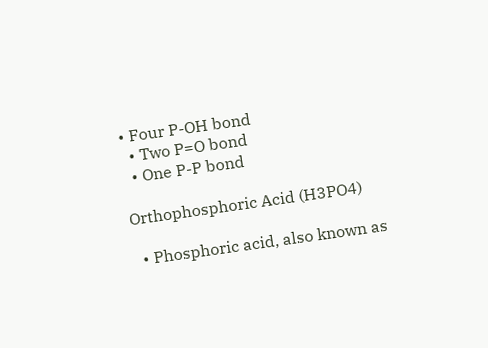• Four P-OH bond
  • Two P=O bond
  • One P-P bond

Orthophosphoric Acid (H3PO4)

  • Phosphoric acid, also known as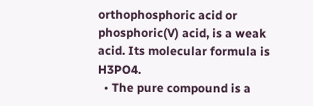orthophosphoric acid or phosphoric(V) acid, is a weak acid. Its molecular formula is H3PO4.
  • The pure compound is a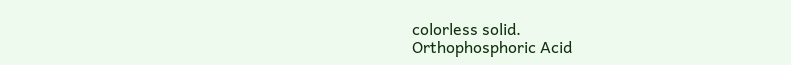colorless solid.
Orthophosphoric Acid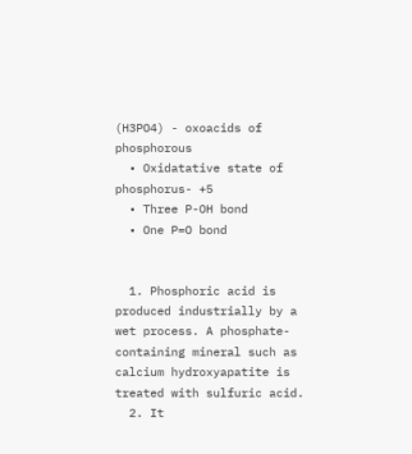(H3PO4) - oxoacids of phosphorous
  • Oxidatative state of phosphorus- +5
  • Three P-OH bond
  • One P=O bond


  1. Phosphoric acid is produced industrially by a wet process. A phosphate-containing mineral such as calcium hydroxyapatite is treated with sulfuric acid.
  2. It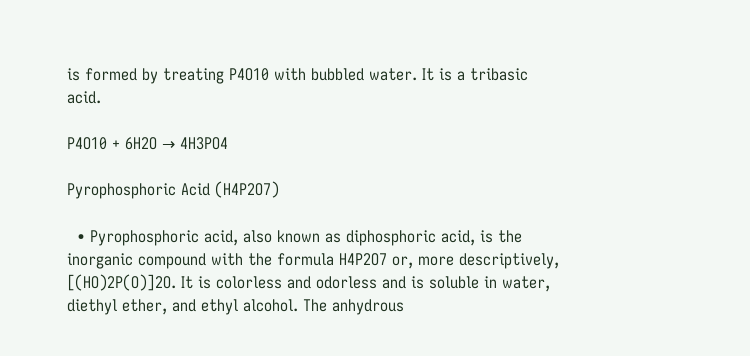is formed by treating P4O10 with bubbled water. It is a tribasic acid.

P4O10 + 6H2O → 4H3PO4

Pyrophosphoric Acid (H4P2O7)

  • Pyrophosphoric acid, also known as diphosphoric acid, is the inorganic compound with the formula H4P2O7 or, more descriptively, [(HO)2P(O)]2O. It is colorless and odorless and is soluble in water, diethyl ether, and ethyl alcohol. The anhydrous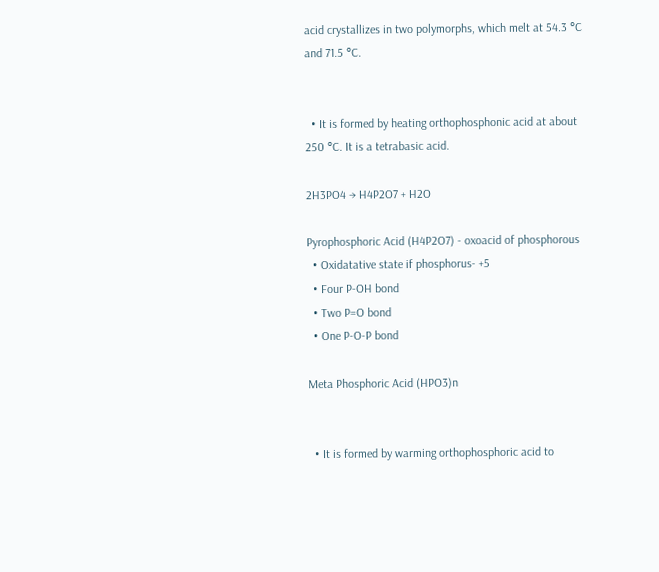acid crystallizes in two polymorphs, which melt at 54.3 °C and 71.5 °C.


  • It is formed by heating orthophosphonic acid at about 250 °C. It is a tetrabasic acid.

2H3PO4 → H4P2O7 + H2O

Pyrophosphoric Acid (H4P2O7) - oxoacid of phosphorous
  • Oxidatative state if phosphorus- +5
  • Four P-OH bond
  • Two P=O bond
  • One P-O-P bond

Meta Phosphoric Acid (HPO3)n


  • It is formed by warming orthophosphoric acid to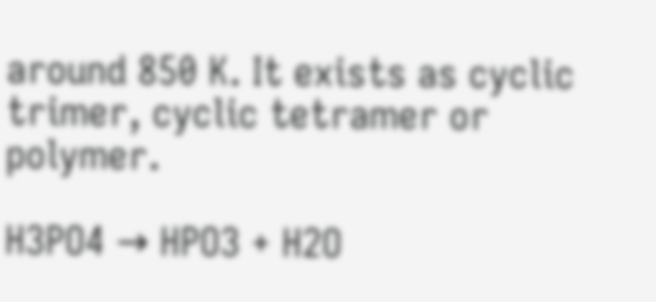around 850 K. It exists as cyclic trimer, cyclic tetramer or polymer.

H3PO4 → HPO3 + H2O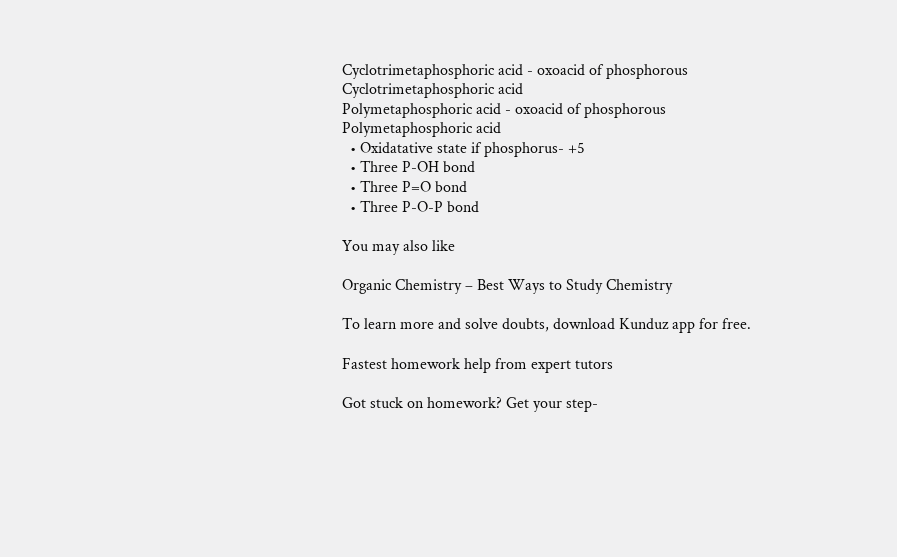Cyclotrimetaphosphoric acid - oxoacid of phosphorous
Cyclotrimetaphosphoric acid
Polymetaphosphoric acid - oxoacid of phosphorous
Polymetaphosphoric acid
  • Oxidatative state if phosphorus- +5
  • Three P-OH bond
  • Three P=O bond
  • Three P-O-P bond

You may also like

Organic Chemistry – Best Ways to Study Chemistry

To learn more and solve doubts, download Kunduz app for free.

Fastest homework help from expert tutors

Got stuck on homework? Get your step-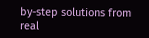by-step solutions from real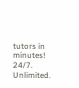tutors in minutes! 24/7. Unlimited.